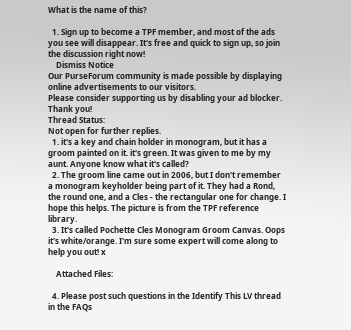What is the name of this?

  1. Sign up to become a TPF member, and most of the ads you see will disappear. It's free and quick to sign up, so join the discussion right now!
    Dismiss Notice
Our PurseForum community is made possible by displaying online advertisements to our visitors.
Please consider supporting us by disabling your ad blocker. Thank you!
Thread Status:
Not open for further replies.
  1. it's a key and chain holder in monogram, but it has a groom painted on it. it's green. It was given to me by my aunt. Anyone know what it's called?
  2. The groom line came out in 2006, but I don't remember a monogram keyholder being part of it. They had a Rond, the round one, and a Cles - the rectangular one for change. I hope this helps. The picture is from the TPF reference library.
  3. It's called Pochette Cles Monogram Groom Canvas. Oops it's white/orange. I'm sure some expert will come along to help you out! x

    Attached Files:

  4. Please post such questions in the Identify This LV thread in the FAQs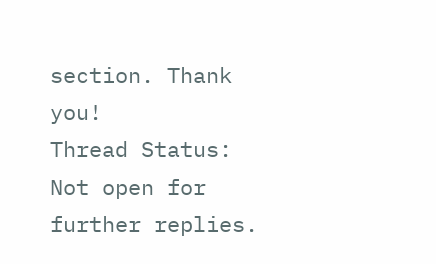section. Thank you!
Thread Status:
Not open for further replies.